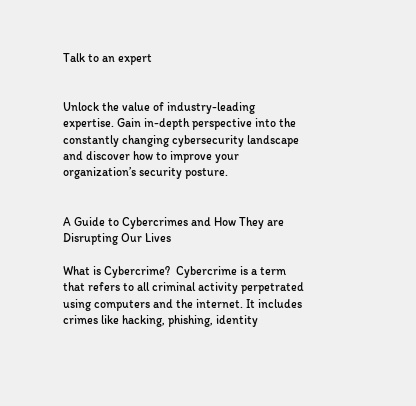Talk to an expert


Unlock the value of industry-leading expertise. Gain in-depth perspective into the constantly changing cybersecurity landscape and discover how to improve your organization’s security posture.


A Guide to Cybercrimes and How They are Disrupting Our Lives

What is Cybercrime?  Cybercrime is a term that refers to all criminal activity perpetrated using computers and the internet. It includes crimes like hacking, phishing, identity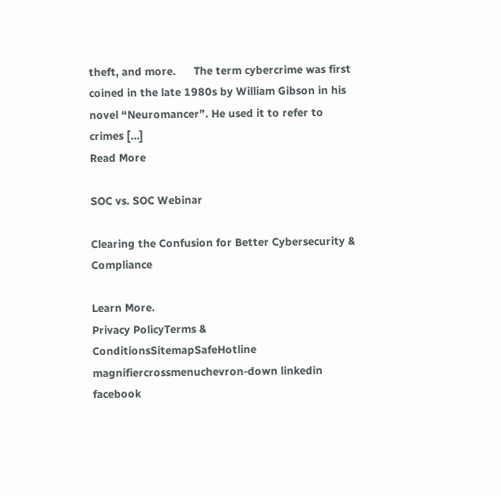theft, and more.      The term cybercrime was first coined in the late 1980s by William Gibson in his novel “Neuromancer”. He used it to refer to crimes […]
Read More

SOC vs. SOC Webinar

Clearing the Confusion for Better Cybersecurity & Compliance

Learn More.
Privacy PolicyTerms & ConditionsSitemapSafeHotline
magnifiercrossmenuchevron-down linkedin facebook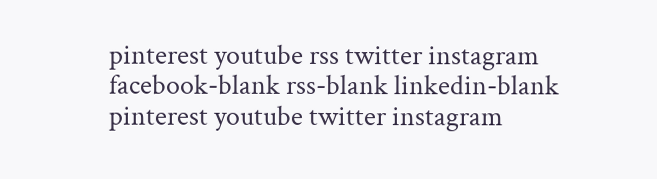pinterest youtube rss twitter instagram facebook-blank rss-blank linkedin-blank pinterest youtube twitter instagram